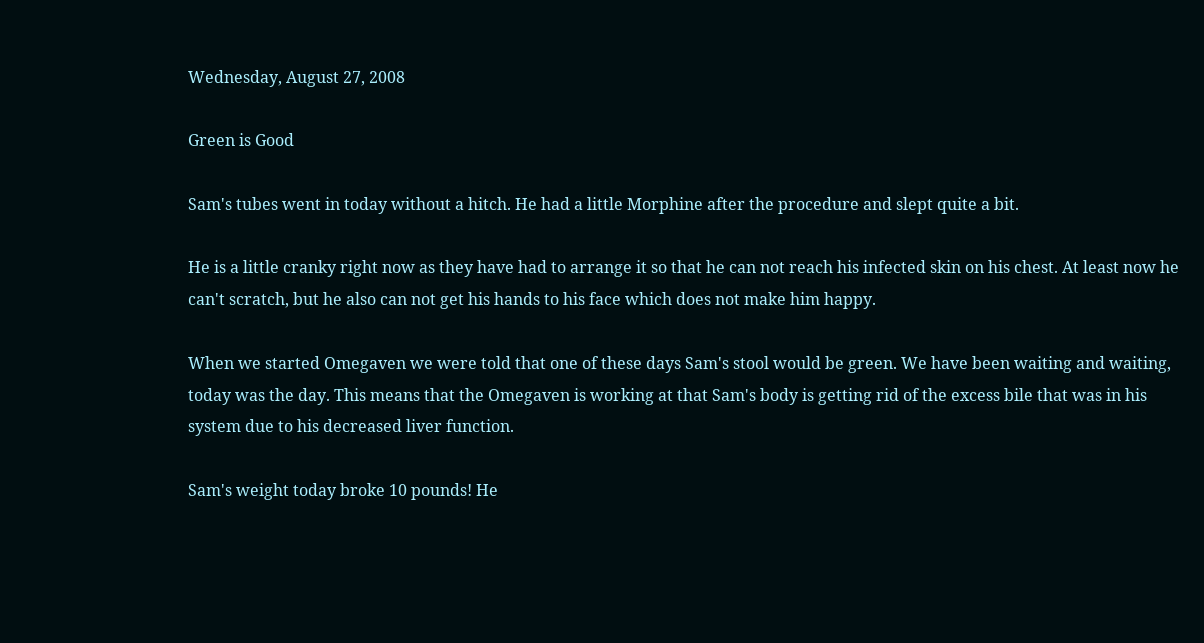Wednesday, August 27, 2008

Green is Good

Sam's tubes went in today without a hitch. He had a little Morphine after the procedure and slept quite a bit.

He is a little cranky right now as they have had to arrange it so that he can not reach his infected skin on his chest. At least now he can't scratch, but he also can not get his hands to his face which does not make him happy.

When we started Omegaven we were told that one of these days Sam's stool would be green. We have been waiting and waiting, today was the day. This means that the Omegaven is working at that Sam's body is getting rid of the excess bile that was in his system due to his decreased liver function.

Sam's weight today broke 10 pounds! He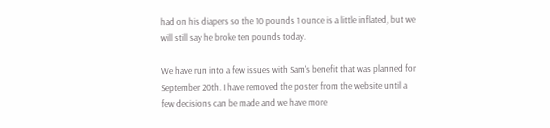had on his diapers so the 10 pounds 1 ounce is a little inflated, but we will still say he broke ten pounds today.

We have run into a few issues with Sam's benefit that was planned for September 20th. I have removed the poster from the website until a few decisions can be made and we have more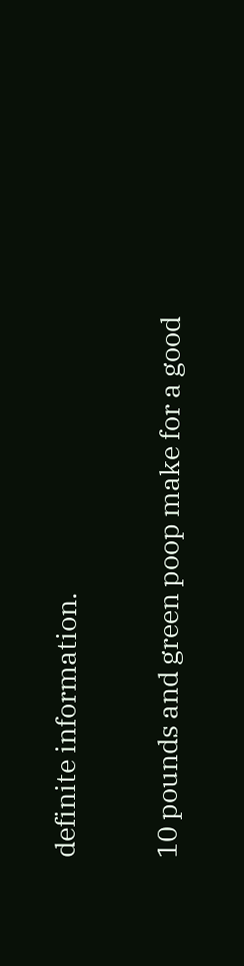definite information.

10 pounds and green poop make for a good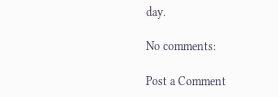day.

No comments:

Post a Comment